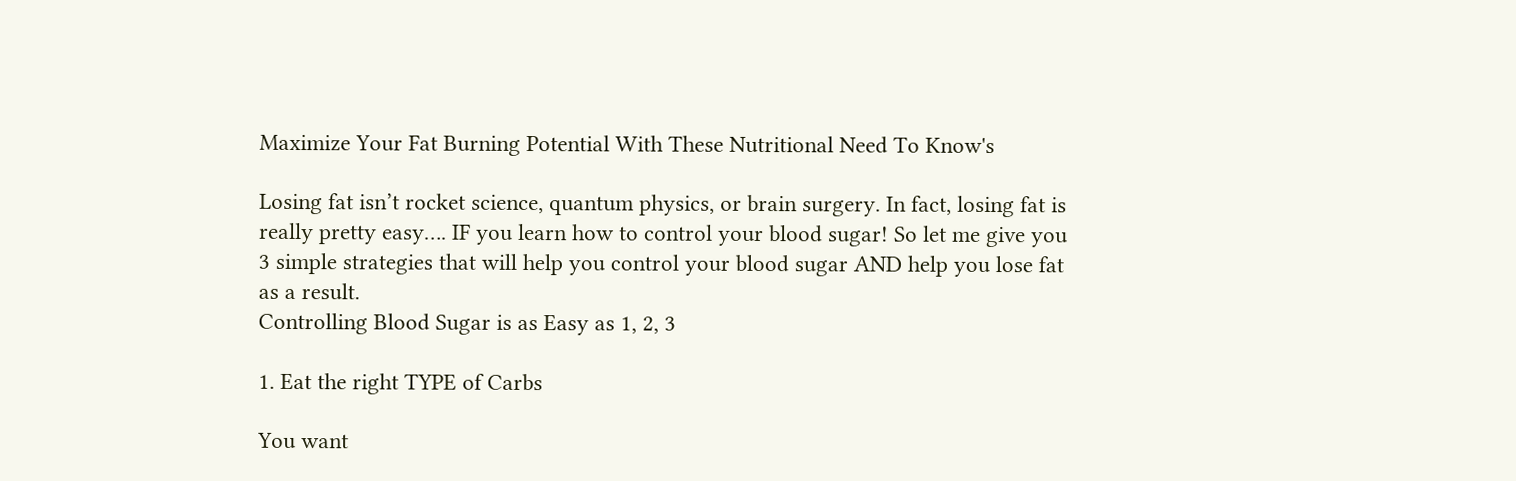Maximize Your Fat Burning Potential With These Nutritional Need To Know's

Losing fat isn’t rocket science, quantum physics, or brain surgery. In fact, losing fat is really pretty easy…. IF you learn how to control your blood sugar! So let me give you 3 simple strategies that will help you control your blood sugar AND help you lose fat as a result.
Controlling Blood Sugar is as Easy as 1, 2, 3

1. Eat the right TYPE of Carbs

You want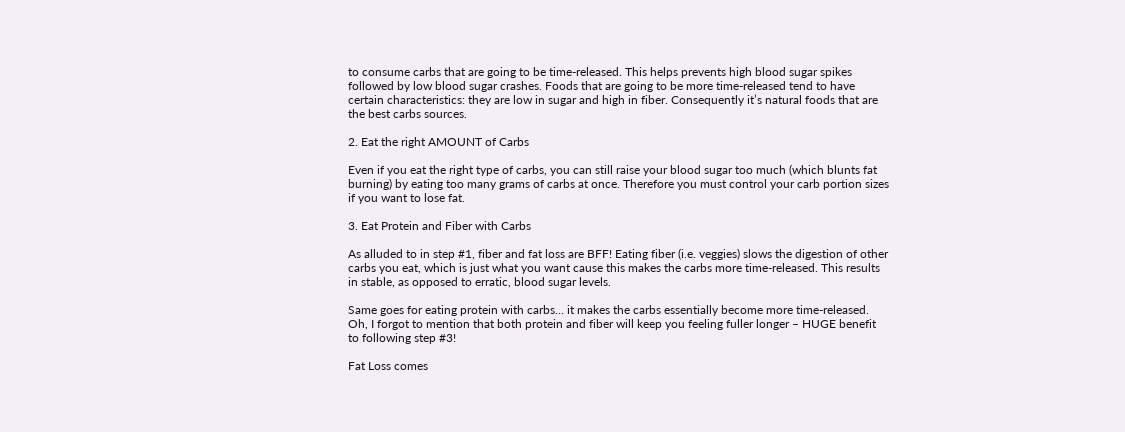to consume carbs that are going to be time-released. This helps prevents high blood sugar spikes followed by low blood sugar crashes. Foods that are going to be more time-released tend to have certain characteristics: they are low in sugar and high in fiber. Consequently it’s natural foods that are the best carbs sources.

2. Eat the right AMOUNT of Carbs

Even if you eat the right type of carbs, you can still raise your blood sugar too much (which blunts fat burning) by eating too many grams of carbs at once. Therefore you must control your carb portion sizes if you want to lose fat.

3. Eat Protein and Fiber with Carbs

As alluded to in step #1, fiber and fat loss are BFF! Eating fiber (i.e. veggies) slows the digestion of other carbs you eat, which is just what you want cause this makes the carbs more time-released. This results in stable, as opposed to erratic, blood sugar levels.

Same goes for eating protein with carbs… it makes the carbs essentially become more time-released. Oh, I forgot to mention that both protein and fiber will keep you feeling fuller longer – HUGE benefit to following step #3!

Fat Loss comes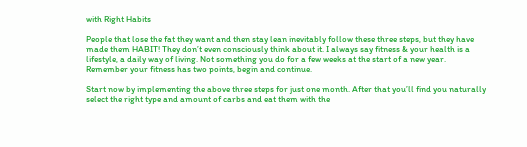with Right Habits

People that lose the fat they want and then stay lean inevitably follow these three steps, but they have made them HABIT! They don’t even consciously think about it. I always say fitness & your health is a lifestyle, a daily way of living. Not something you do for a few weeks at the start of a new year. Remember your fitness has two points, begin and continue.

Start now by implementing the above three steps for just one month. After that you’ll find you naturally select the right type and amount of carbs and eat them with the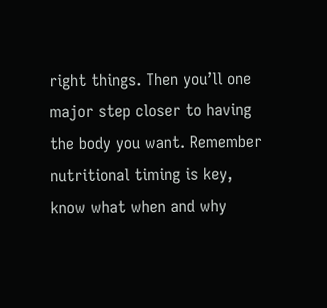right things. Then you’ll one major step closer to having the body you want. Remember nutritional timing is key, know what when and why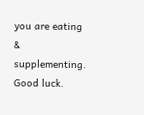you are eating & supplementing. Good luck.